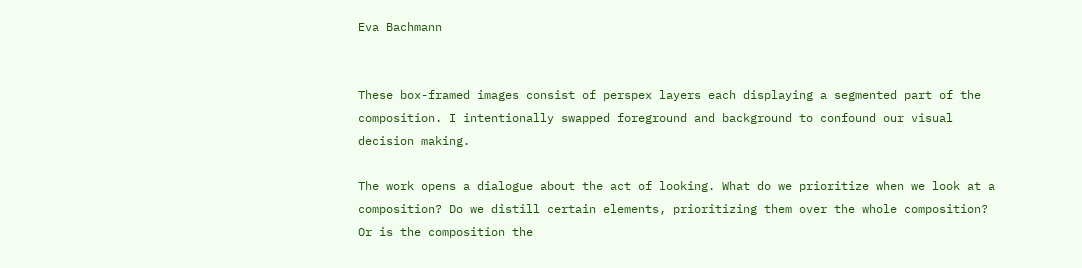Eva Bachmann


These box-framed images consist of perspex layers each displaying a segmented part of the composition. I intentionally swapped foreground and background to confound our visual decision making.

The work opens a dialogue about the act of looking. What do we prioritize when we look at a composition? Do we distill certain elements, prioritizing them over the whole composition? Or is the composition the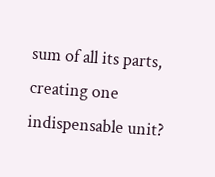sum of all its parts, creating one indispensable unit?